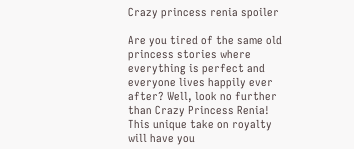Crazy princess renia spoiler

Are you tired of the same old princess stories where everything is perfect and everyone lives happily ever after? Well, look no further than Crazy Princess Renia! This unique take on royalty will have you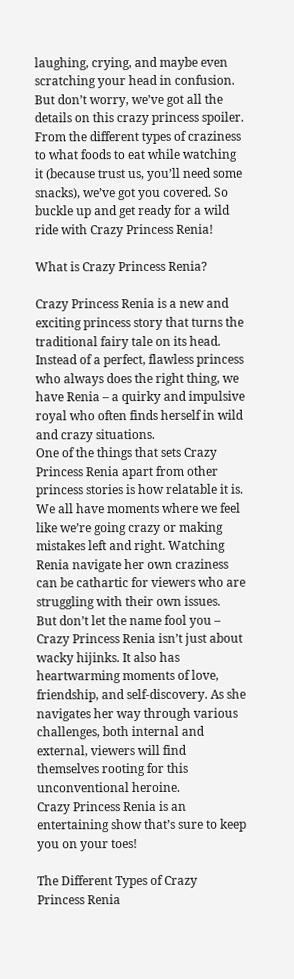laughing, crying, and maybe even scratching your head in confusion. But don’t worry, we’ve got all the details on this crazy princess spoiler. From the different types of craziness to what foods to eat while watching it (because trust us, you’ll need some snacks), we’ve got you covered. So buckle up and get ready for a wild ride with Crazy Princess Renia!

What is Crazy Princess Renia?

Crazy Princess Renia is a new and exciting princess story that turns the traditional fairy tale on its head. Instead of a perfect, flawless princess who always does the right thing, we have Renia – a quirky and impulsive royal who often finds herself in wild and crazy situations.
One of the things that sets Crazy Princess Renia apart from other princess stories is how relatable it is. We all have moments where we feel like we’re going crazy or making mistakes left and right. Watching Renia navigate her own craziness can be cathartic for viewers who are struggling with their own issues.
But don’t let the name fool you – Crazy Princess Renia isn’t just about wacky hijinks. It also has heartwarming moments of love, friendship, and self-discovery. As she navigates her way through various challenges, both internal and external, viewers will find themselves rooting for this unconventional heroine.
Crazy Princess Renia is an entertaining show that’s sure to keep you on your toes!

The Different Types of Crazy Princess Renia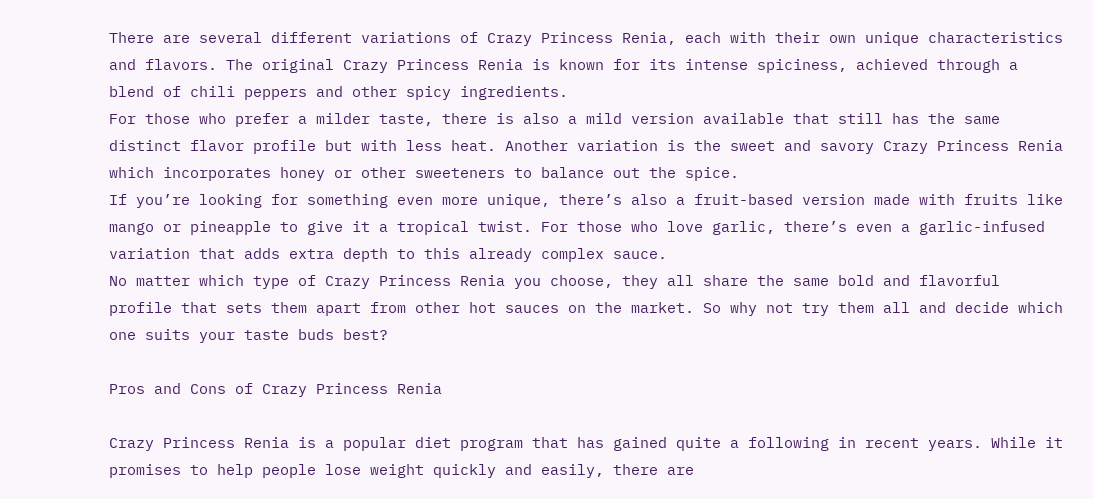There are several different variations of Crazy Princess Renia, each with their own unique characteristics and flavors. The original Crazy Princess Renia is known for its intense spiciness, achieved through a blend of chili peppers and other spicy ingredients.
For those who prefer a milder taste, there is also a mild version available that still has the same distinct flavor profile but with less heat. Another variation is the sweet and savory Crazy Princess Renia which incorporates honey or other sweeteners to balance out the spice.
If you’re looking for something even more unique, there’s also a fruit-based version made with fruits like mango or pineapple to give it a tropical twist. For those who love garlic, there’s even a garlic-infused variation that adds extra depth to this already complex sauce.
No matter which type of Crazy Princess Renia you choose, they all share the same bold and flavorful profile that sets them apart from other hot sauces on the market. So why not try them all and decide which one suits your taste buds best?

Pros and Cons of Crazy Princess Renia

Crazy Princess Renia is a popular diet program that has gained quite a following in recent years. While it promises to help people lose weight quickly and easily, there are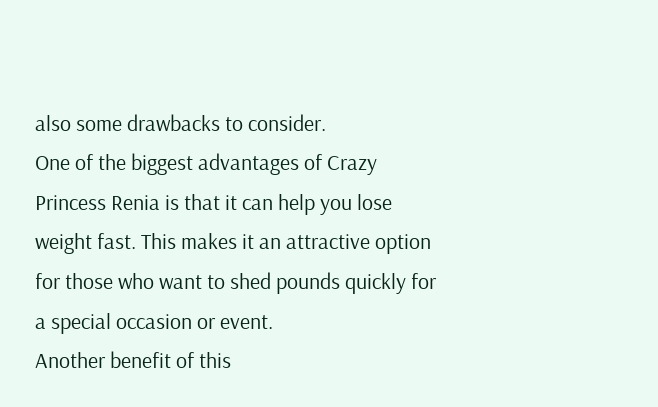also some drawbacks to consider.
One of the biggest advantages of Crazy Princess Renia is that it can help you lose weight fast. This makes it an attractive option for those who want to shed pounds quickly for a special occasion or event.
Another benefit of this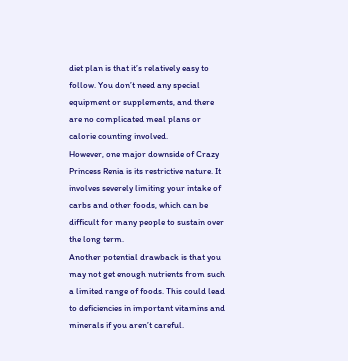diet plan is that it’s relatively easy to follow. You don’t need any special equipment or supplements, and there are no complicated meal plans or calorie counting involved.
However, one major downside of Crazy Princess Renia is its restrictive nature. It involves severely limiting your intake of carbs and other foods, which can be difficult for many people to sustain over the long term.
Another potential drawback is that you may not get enough nutrients from such a limited range of foods. This could lead to deficiencies in important vitamins and minerals if you aren’t careful.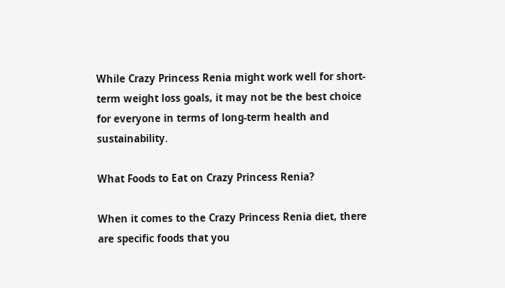While Crazy Princess Renia might work well for short-term weight loss goals, it may not be the best choice for everyone in terms of long-term health and sustainability.

What Foods to Eat on Crazy Princess Renia?

When it comes to the Crazy Princess Renia diet, there are specific foods that you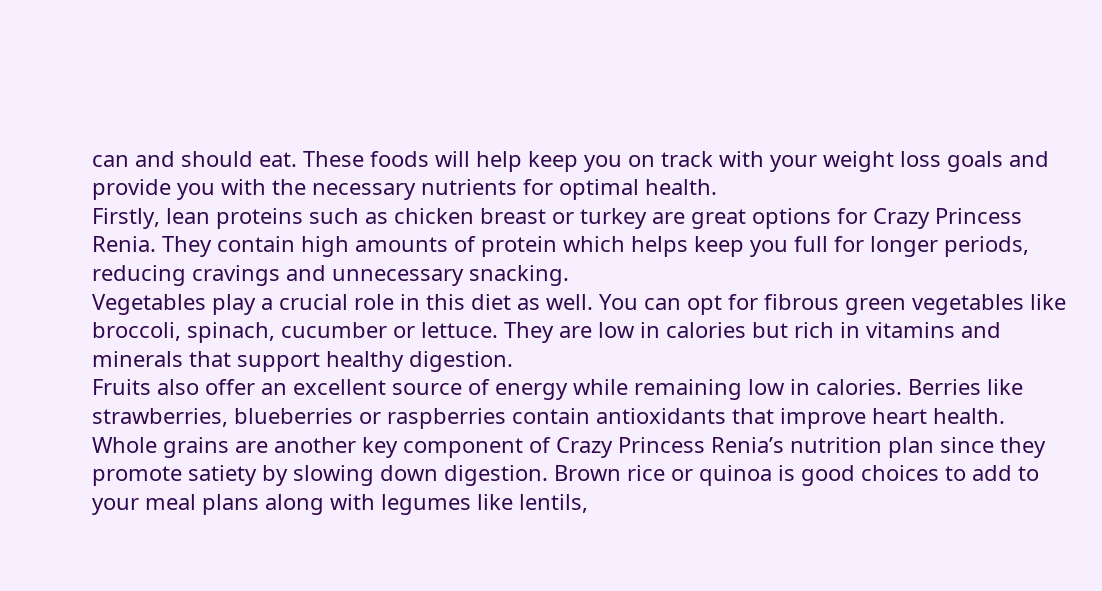can and should eat. These foods will help keep you on track with your weight loss goals and provide you with the necessary nutrients for optimal health.
Firstly, lean proteins such as chicken breast or turkey are great options for Crazy Princess Renia. They contain high amounts of protein which helps keep you full for longer periods, reducing cravings and unnecessary snacking.
Vegetables play a crucial role in this diet as well. You can opt for fibrous green vegetables like broccoli, spinach, cucumber or lettuce. They are low in calories but rich in vitamins and minerals that support healthy digestion.
Fruits also offer an excellent source of energy while remaining low in calories. Berries like strawberries, blueberries or raspberries contain antioxidants that improve heart health.
Whole grains are another key component of Crazy Princess Renia’s nutrition plan since they promote satiety by slowing down digestion. Brown rice or quinoa is good choices to add to your meal plans along with legumes like lentils,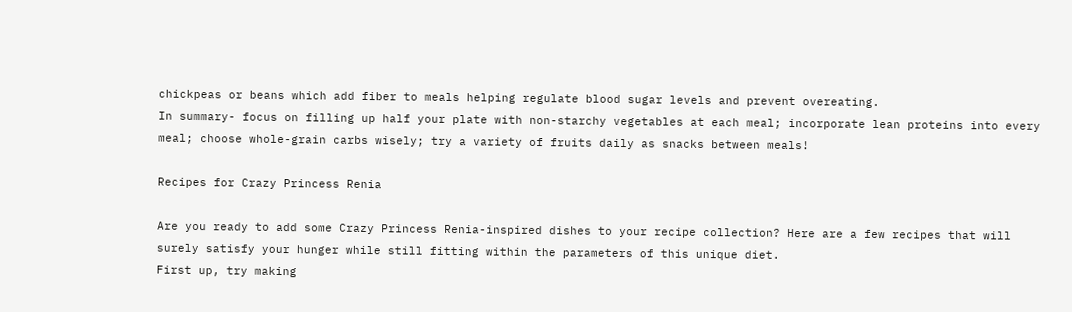chickpeas or beans which add fiber to meals helping regulate blood sugar levels and prevent overeating.
In summary- focus on filling up half your plate with non-starchy vegetables at each meal; incorporate lean proteins into every meal; choose whole-grain carbs wisely; try a variety of fruits daily as snacks between meals!

Recipes for Crazy Princess Renia

Are you ready to add some Crazy Princess Renia-inspired dishes to your recipe collection? Here are a few recipes that will surely satisfy your hunger while still fitting within the parameters of this unique diet.
First up, try making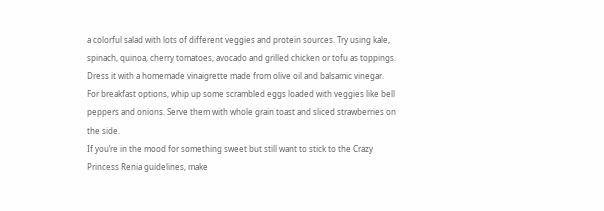a colorful salad with lots of different veggies and protein sources. Try using kale, spinach, quinoa, cherry tomatoes, avocado and grilled chicken or tofu as toppings. Dress it with a homemade vinaigrette made from olive oil and balsamic vinegar.
For breakfast options, whip up some scrambled eggs loaded with veggies like bell peppers and onions. Serve them with whole grain toast and sliced strawberries on the side.
If you’re in the mood for something sweet but still want to stick to the Crazy Princess Renia guidelines, make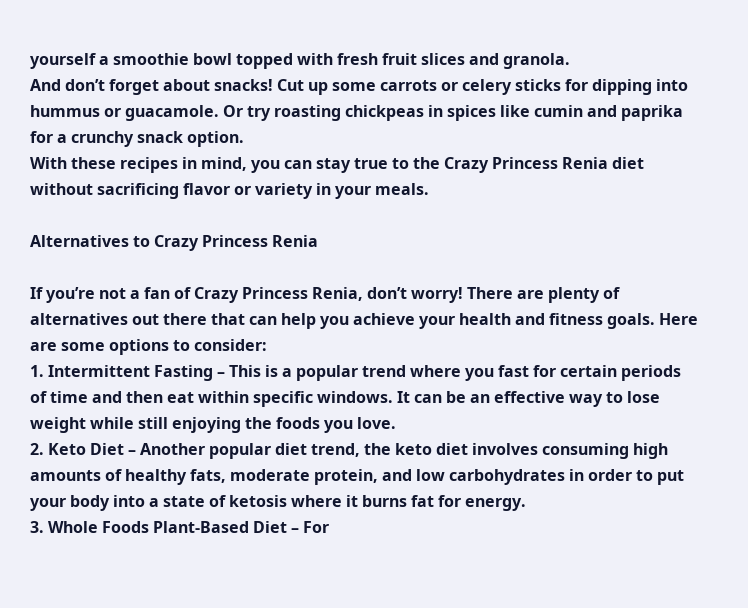yourself a smoothie bowl topped with fresh fruit slices and granola.
And don’t forget about snacks! Cut up some carrots or celery sticks for dipping into hummus or guacamole. Or try roasting chickpeas in spices like cumin and paprika for a crunchy snack option.
With these recipes in mind, you can stay true to the Crazy Princess Renia diet without sacrificing flavor or variety in your meals.

Alternatives to Crazy Princess Renia

If you’re not a fan of Crazy Princess Renia, don’t worry! There are plenty of alternatives out there that can help you achieve your health and fitness goals. Here are some options to consider:
1. Intermittent Fasting – This is a popular trend where you fast for certain periods of time and then eat within specific windows. It can be an effective way to lose weight while still enjoying the foods you love.
2. Keto Diet – Another popular diet trend, the keto diet involves consuming high amounts of healthy fats, moderate protein, and low carbohydrates in order to put your body into a state of ketosis where it burns fat for energy.
3. Whole Foods Plant-Based Diet – For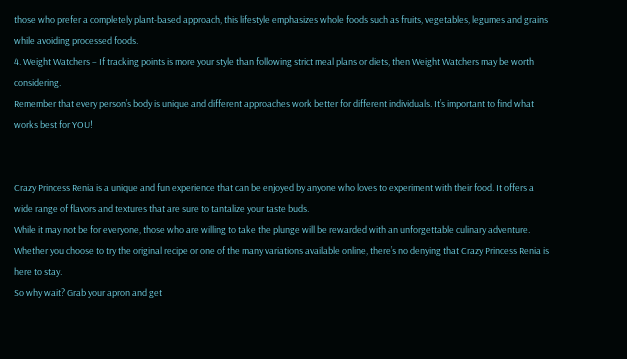those who prefer a completely plant-based approach, this lifestyle emphasizes whole foods such as fruits, vegetables, legumes and grains while avoiding processed foods.
4. Weight Watchers – If tracking points is more your style than following strict meal plans or diets, then Weight Watchers may be worth considering.
Remember that every person’s body is unique and different approaches work better for different individuals. It’s important to find what works best for YOU!


Crazy Princess Renia is a unique and fun experience that can be enjoyed by anyone who loves to experiment with their food. It offers a wide range of flavors and textures that are sure to tantalize your taste buds.
While it may not be for everyone, those who are willing to take the plunge will be rewarded with an unforgettable culinary adventure. Whether you choose to try the original recipe or one of the many variations available online, there’s no denying that Crazy Princess Renia is here to stay.
So why wait? Grab your apron and get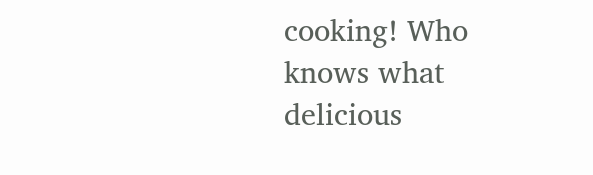cooking! Who knows what delicious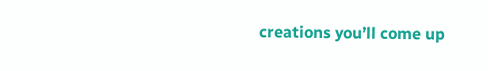creations you’ll come up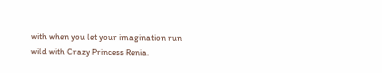with when you let your imagination run wild with Crazy Princess Renia.